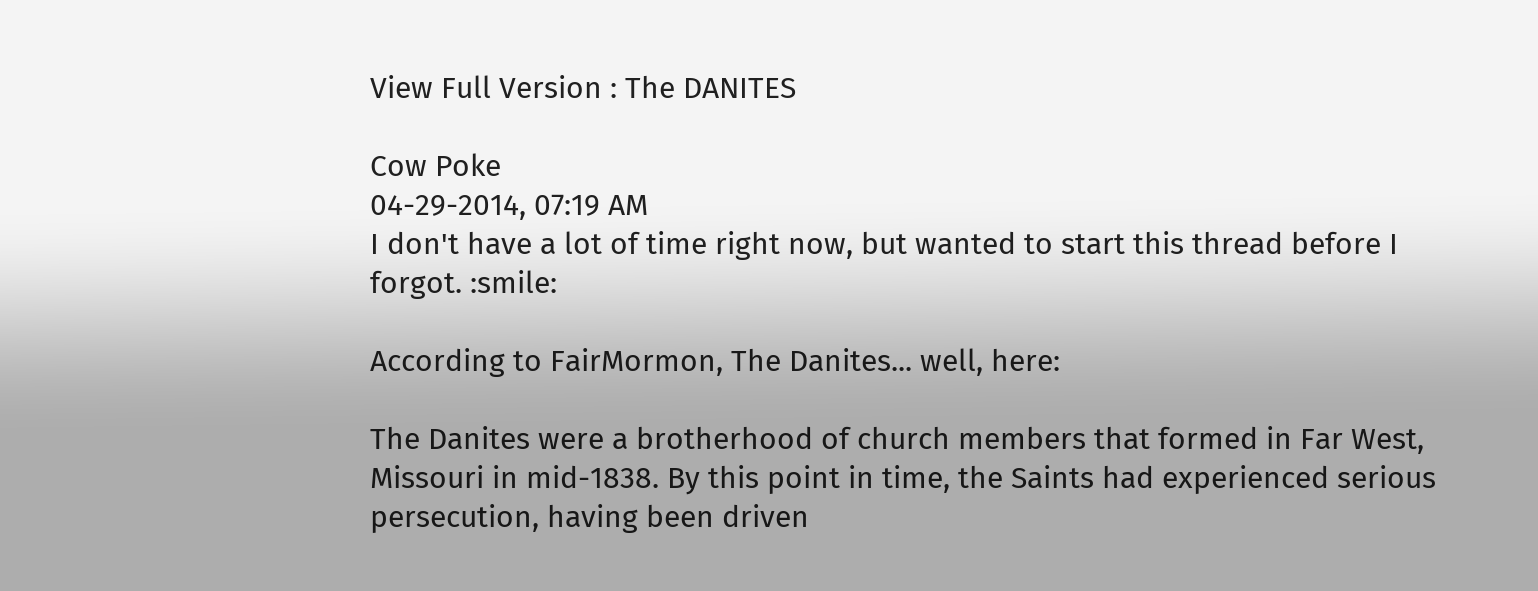View Full Version : The DANITES

Cow Poke
04-29-2014, 07:19 AM
I don't have a lot of time right now, but wanted to start this thread before I forgot. :smile:

According to FairMormon, The Danites... well, here:

The Danites were a brotherhood of church members that formed in Far West, Missouri in mid-1838. By this point in time, the Saints had experienced serious persecution, having been driven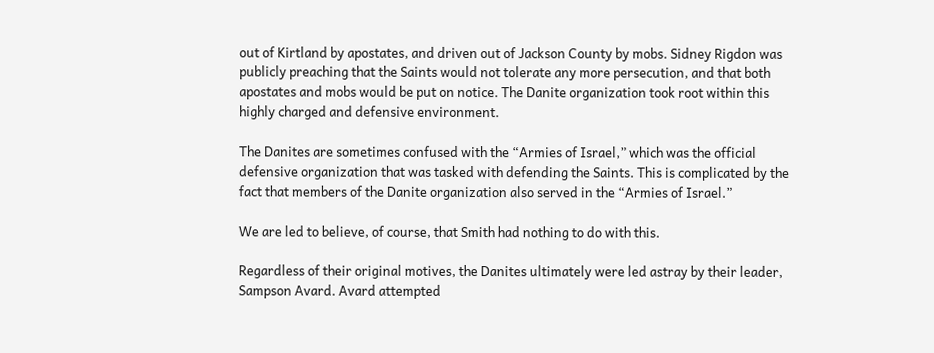out of Kirtland by apostates, and driven out of Jackson County by mobs. Sidney Rigdon was publicly preaching that the Saints would not tolerate any more persecution, and that both apostates and mobs would be put on notice. The Danite organization took root within this highly charged and defensive environment.

The Danites are sometimes confused with the “Armies of Israel,” which was the official defensive organization that was tasked with defending the Saints. This is complicated by the fact that members of the Danite organization also served in the “Armies of Israel.”

We are led to believe, of course, that Smith had nothing to do with this.

Regardless of their original motives, the Danites ultimately were led astray by their leader, Sampson Avard. Avard attempted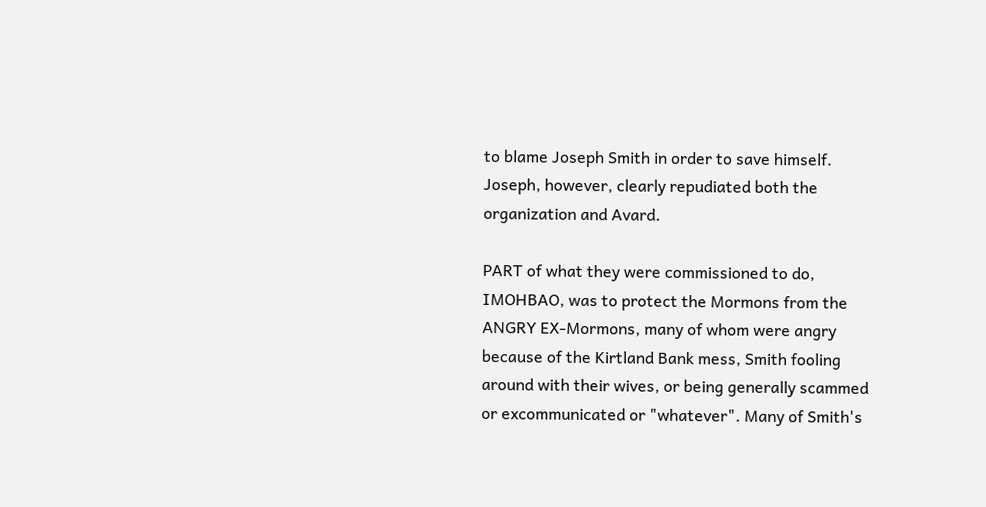to blame Joseph Smith in order to save himself. Joseph, however, clearly repudiated both the organization and Avard.

PART of what they were commissioned to do, IMOHBAO, was to protect the Mormons from the ANGRY EX-Mormons, many of whom were angry because of the Kirtland Bank mess, Smith fooling around with their wives, or being generally scammed or excommunicated or "whatever". Many of Smith's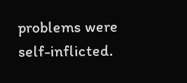problems were self-inflicted.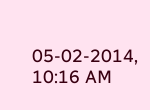05-02-2014, 10:16 AM